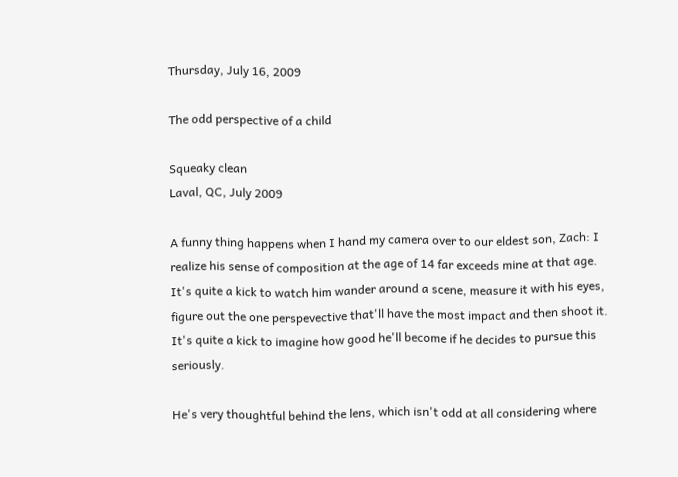Thursday, July 16, 2009

The odd perspective of a child

Squeaky clean
Laval, QC, July 2009

A funny thing happens when I hand my camera over to our eldest son, Zach: I realize his sense of composition at the age of 14 far exceeds mine at that age. It's quite a kick to watch him wander around a scene, measure it with his eyes, figure out the one perspevective that'll have the most impact and then shoot it. It's quite a kick to imagine how good he'll become if he decides to pursue this seriously.

He's very thoughtful behind the lens, which isn't odd at all considering where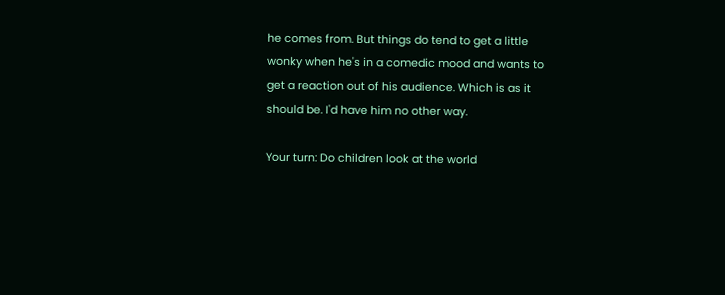he comes from. But things do tend to get a little wonky when he's in a comedic mood and wants to get a reaction out of his audience. Which is as it should be. I'd have him no other way.

Your turn: Do children look at the world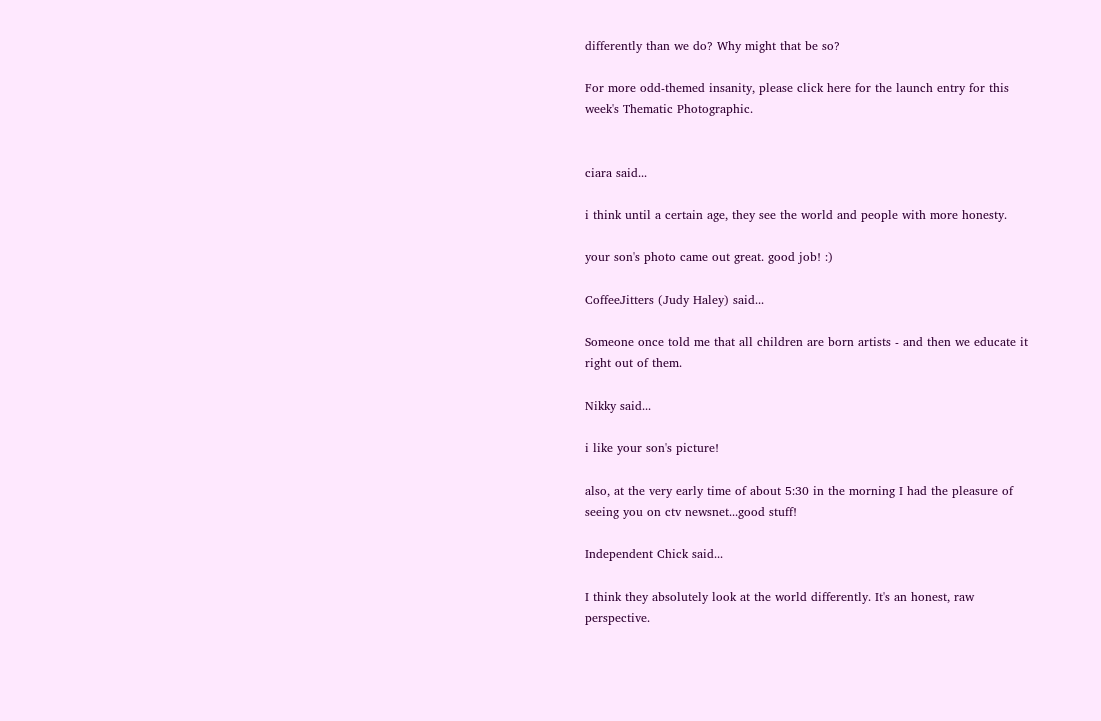differently than we do? Why might that be so?

For more odd-themed insanity, please click here for the launch entry for this week's Thematic Photographic.


ciara said...

i think until a certain age, they see the world and people with more honesty.

your son's photo came out great. good job! :)

CoffeeJitters (Judy Haley) said...

Someone once told me that all children are born artists - and then we educate it right out of them.

Nikky said...

i like your son's picture!

also, at the very early time of about 5:30 in the morning I had the pleasure of seeing you on ctv newsnet...good stuff!

Independent Chick said...

I think they absolutely look at the world differently. It's an honest, raw perspective.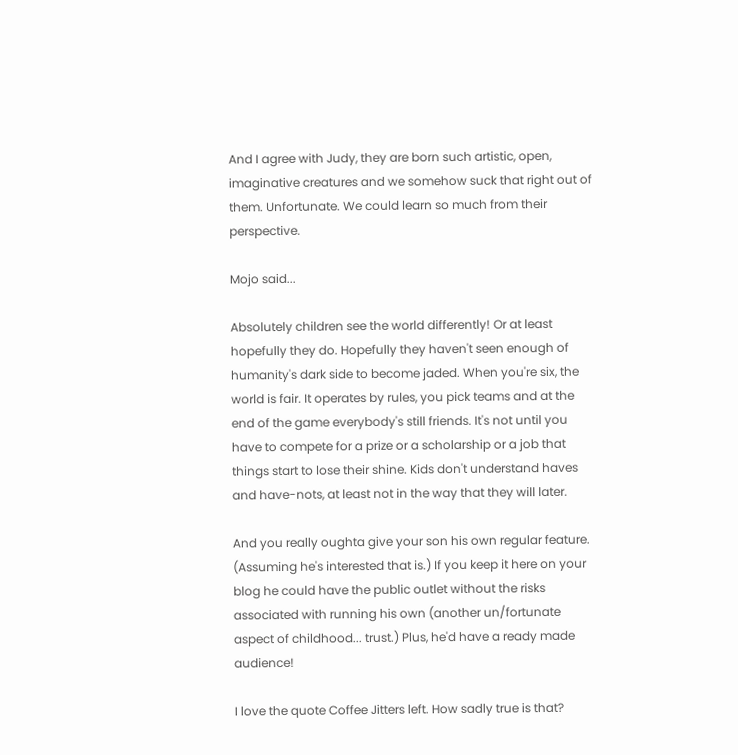And I agree with Judy, they are born such artistic, open, imaginative creatures and we somehow suck that right out of them. Unfortunate. We could learn so much from their perspective.

Mojo said...

Absolutely children see the world differently! Or at least hopefully they do. Hopefully they haven't seen enough of humanity's dark side to become jaded. When you're six, the world is fair. It operates by rules, you pick teams and at the end of the game everybody's still friends. It's not until you have to compete for a prize or a scholarship or a job that things start to lose their shine. Kids don't understand haves and have-nots, at least not in the way that they will later.

And you really oughta give your son his own regular feature. (Assuming he's interested that is.) If you keep it here on your blog he could have the public outlet without the risks associated with running his own (another un/fortunate aspect of childhood... trust.) Plus, he'd have a ready made audience!

I love the quote Coffee Jitters left. How sadly true is that?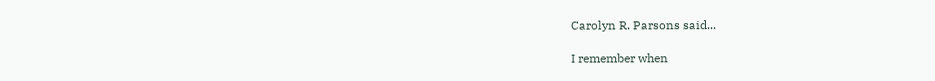Carolyn R. Parsons said...

I remember when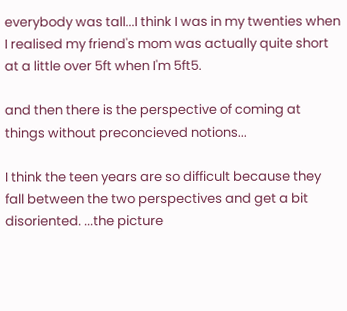everybody was tall...I think I was in my twenties when I realised my friend's mom was actually quite short at a little over 5ft when I'm 5ft5.

and then there is the perspective of coming at things without preconcieved notions...

I think the teen years are so difficult because they fall between the two perspectives and get a bit disoriented. ...the picture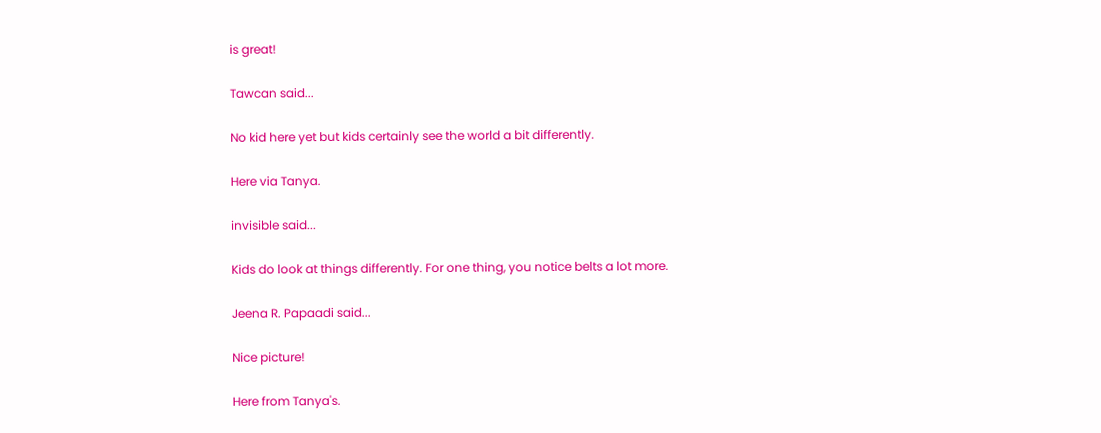is great!

Tawcan said...

No kid here yet but kids certainly see the world a bit differently.

Here via Tanya.

invisible said...

Kids do look at things differently. For one thing, you notice belts a lot more.

Jeena R. Papaadi said...

Nice picture!

Here from Tanya's.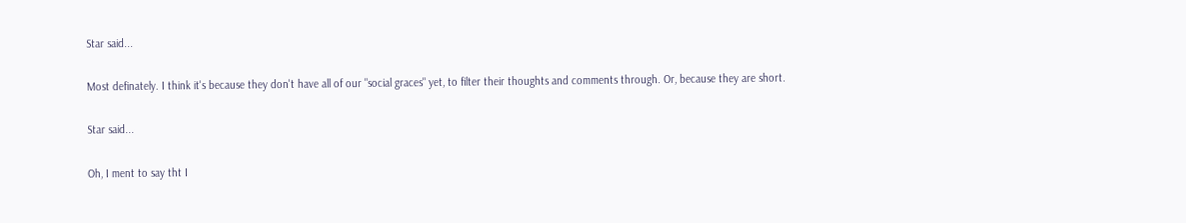Star said...

Most definately. I think it's because they don't have all of our "social graces" yet, to filter their thoughts and comments through. Or, because they are short.

Star said...

Oh, I ment to say tht I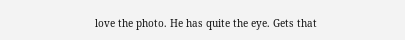love the photo. He has quite the eye. Gets that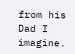from his Dad I imagine.